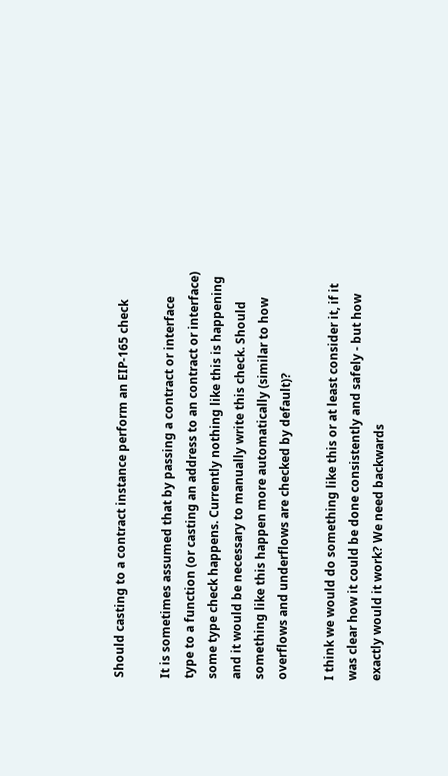Should casting to a contract instance perform an EIP-165 check

It is sometimes assumed that by passing a contract or interface type to a function (or casting an address to an contract or interface) some type check happens. Currently nothing like this is happening and it would be necessary to manually write this check. Should something like this happen more automatically (similar to how overflows and underflows are checked by default)?

I think we would do something like this or at least consider it, if it was clear how it could be done consistently and safely - but how exactly would it work? We need backwards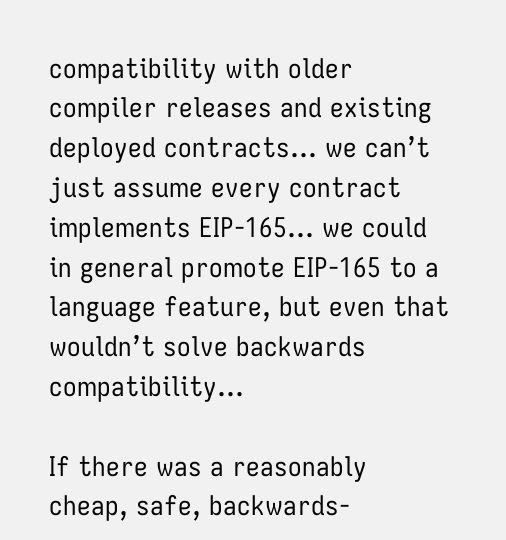compatibility with older compiler releases and existing deployed contracts… we can’t just assume every contract implements EIP-165… we could in general promote EIP-165 to a language feature, but even that wouldn’t solve backwards compatibility…

If there was a reasonably cheap, safe, backwards-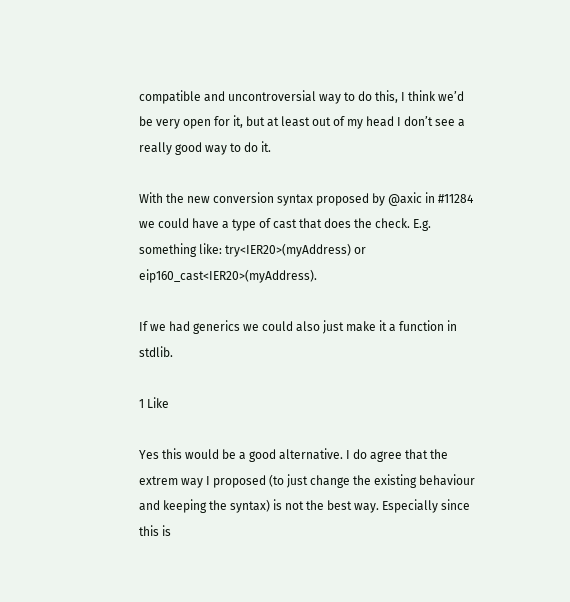compatible and uncontroversial way to do this, I think we’d be very open for it, but at least out of my head I don’t see a really good way to do it.

With the new conversion syntax proposed by @axic in #11284 we could have a type of cast that does the check. E.g. something like: try<IER20>(myAddress) or eip160_cast<IER20>(myAddress).

If we had generics we could also just make it a function in stdlib.

1 Like

Yes this would be a good alternative. I do agree that the extrem way I proposed (to just change the existing behaviour and keeping the syntax) is not the best way. Especially since this is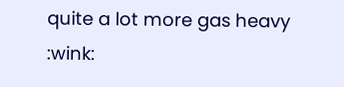quite a lot more gas heavy :wink: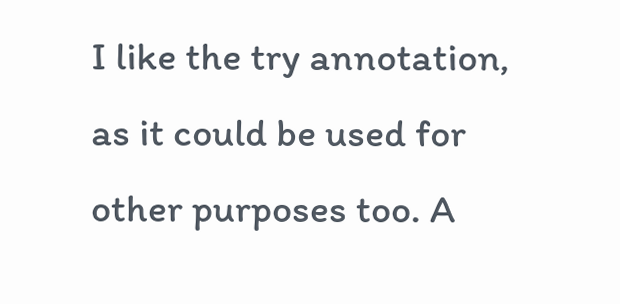I like the try annotation, as it could be used for other purposes too. A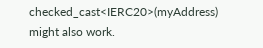checked_cast<IERC20>(myAddress) might also work.